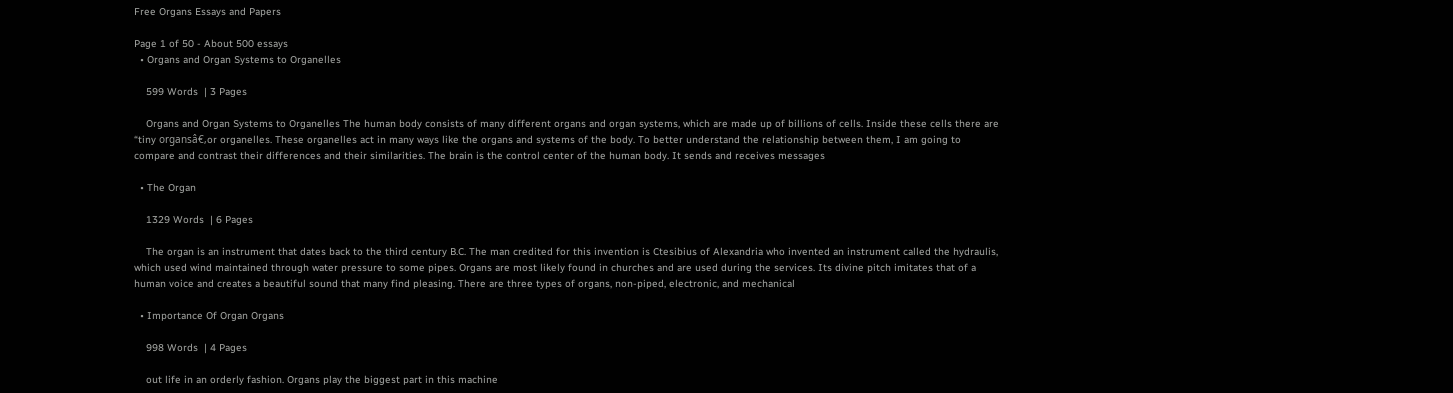Free Organs Essays and Papers

Page 1 of 50 - About 500 essays
  • Organs and Organ Systems to Organelles

    599 Words  | 3 Pages

    Organs and Organ Systems to Organelles The human body consists of many different organs and organ systems, which are made up of billions of cells. Inside these cells there are “tiny organsâ€,or organelles. These organelles act in many ways like the organs and systems of the body. To better understand the relationship between them, I am going to compare and contrast their differences and their similarities. The brain is the control center of the human body. It sends and receives messages

  • The Organ

    1329 Words  | 6 Pages

    The organ is an instrument that dates back to the third century B.C. The man credited for this invention is Ctesibius of Alexandria who invented an instrument called the hydraulis, which used wind maintained through water pressure to some pipes. Organs are most likely found in churches and are used during the services. Its divine pitch imitates that of a human voice and creates a beautiful sound that many find pleasing. There are three types of organs, non-piped, electronic, and mechanical

  • Importance Of Organ Organs

    998 Words  | 4 Pages

    out life in an orderly fashion. Organs play the biggest part in this machine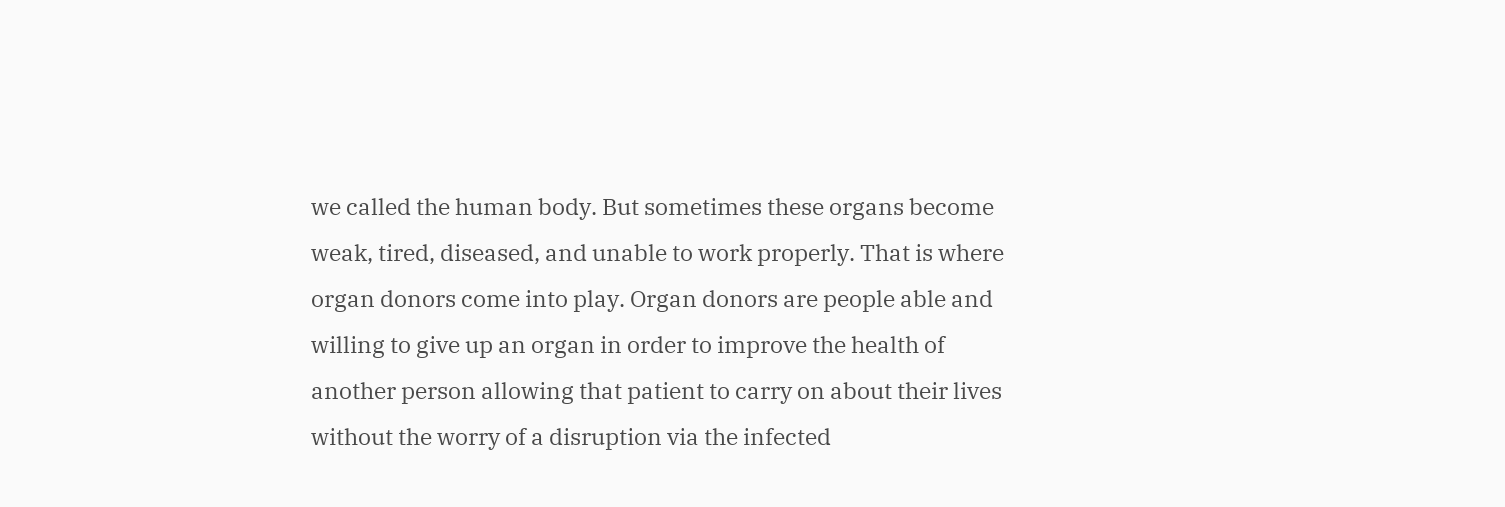we called the human body. But sometimes these organs become weak, tired, diseased, and unable to work properly. That is where organ donors come into play. Organ donors are people able and willing to give up an organ in order to improve the health of another person allowing that patient to carry on about their lives without the worry of a disruption via the infected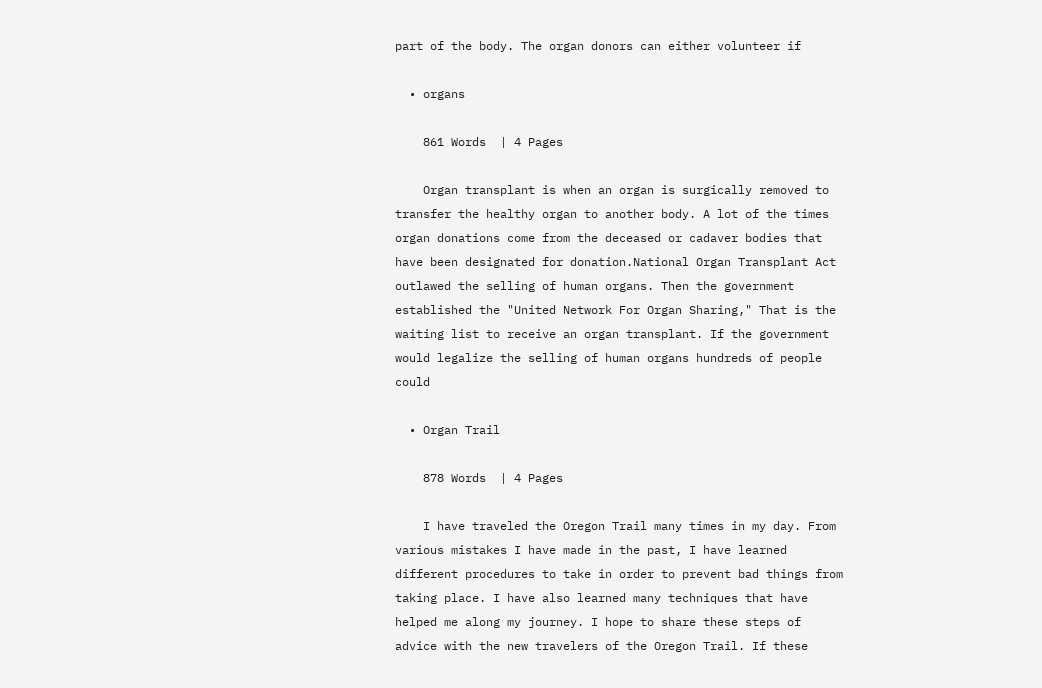part of the body. The organ donors can either volunteer if

  • organs

    861 Words  | 4 Pages

    Organ transplant is when an organ is surgically removed to transfer the healthy organ to another body. A lot of the times organ donations come from the deceased or cadaver bodies that have been designated for donation.National Organ Transplant Act outlawed the selling of human organs. Then the government established the "United Network For Organ Sharing," That is the waiting list to receive an organ transplant. If the government would legalize the selling of human organs hundreds of people could

  • Organ Trail

    878 Words  | 4 Pages

    I have traveled the Oregon Trail many times in my day. From various mistakes I have made in the past, I have learned different procedures to take in order to prevent bad things from taking place. I have also learned many techniques that have helped me along my journey. I hope to share these steps of advice with the new travelers of the Oregon Trail. If these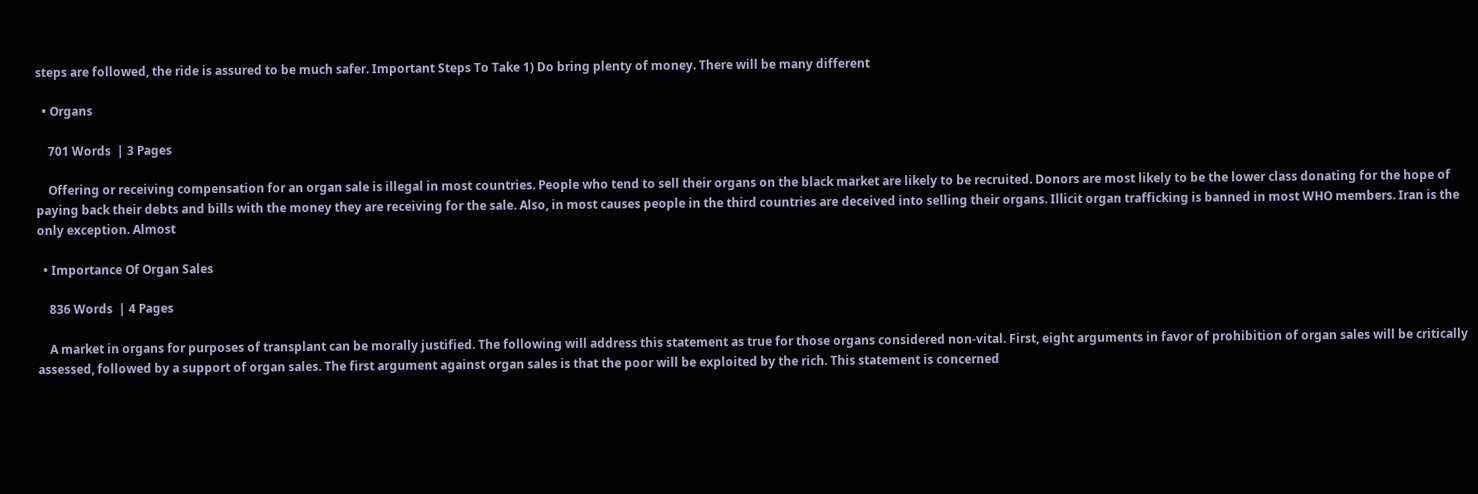steps are followed, the ride is assured to be much safer. Important Steps To Take 1) Do bring plenty of money. There will be many different

  • Organs

    701 Words  | 3 Pages

    Offering or receiving compensation for an organ sale is illegal in most countries. People who tend to sell their organs on the black market are likely to be recruited. Donors are most likely to be the lower class donating for the hope of paying back their debts and bills with the money they are receiving for the sale. Also, in most causes people in the third countries are deceived into selling their organs. Illicit organ trafficking is banned in most WHO members. Iran is the only exception. Almost

  • Importance Of Organ Sales

    836 Words  | 4 Pages

    A market in organs for purposes of transplant can be morally justified. The following will address this statement as true for those organs considered non-vital. First, eight arguments in favor of prohibition of organ sales will be critically assessed, followed by a support of organ sales. The first argument against organ sales is that the poor will be exploited by the rich. This statement is concerned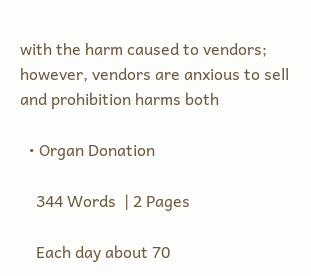with the harm caused to vendors; however, vendors are anxious to sell and prohibition harms both

  • Organ Donation

    344 Words  | 2 Pages

    Each day about 70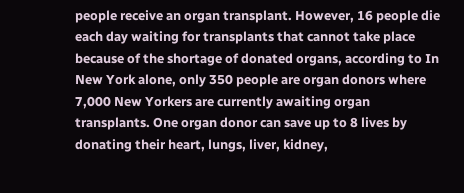people receive an organ transplant. However, 16 people die each day waiting for transplants that cannot take place because of the shortage of donated organs, according to In New York alone, only 350 people are organ donors where 7,000 New Yorkers are currently awaiting organ transplants. One organ donor can save up to 8 lives by donating their heart, lungs, liver, kidney,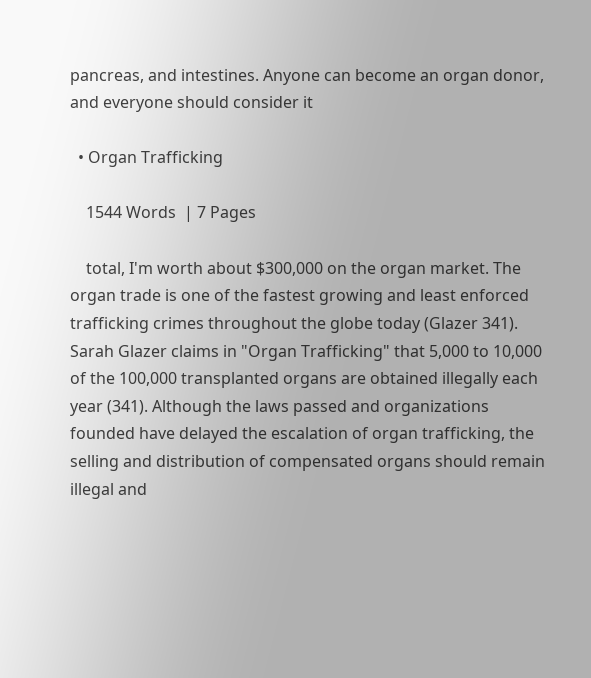pancreas, and intestines. Anyone can become an organ donor, and everyone should consider it

  • Organ Trafficking

    1544 Words  | 7 Pages

    total, I'm worth about $300,000 on the organ market. The organ trade is one of the fastest growing and least enforced trafficking crimes throughout the globe today (Glazer 341). Sarah Glazer claims in "Organ Trafficking" that 5,000 to 10,000 of the 100,000 transplanted organs are obtained illegally each year (341). Although the laws passed and organizations founded have delayed the escalation of organ trafficking, the selling and distribution of compensated organs should remain illegal and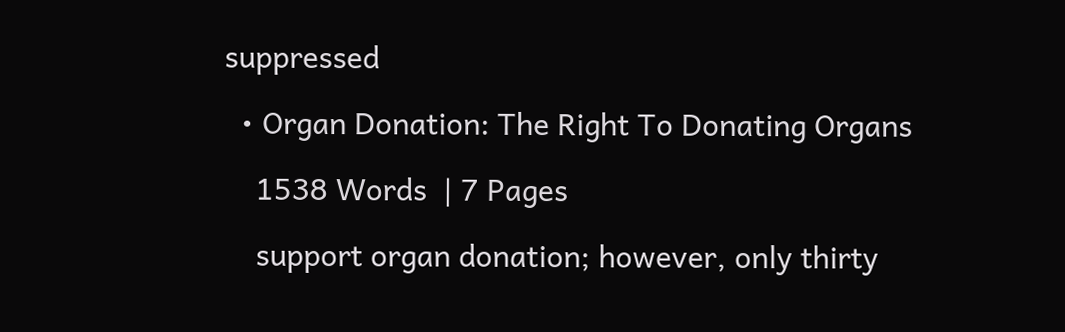suppressed

  • Organ Donation: The Right To Donating Organs

    1538 Words  | 7 Pages

    support organ donation; however, only thirty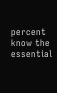percent know the essential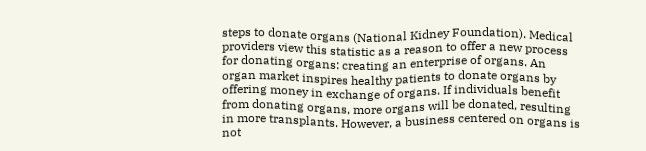steps to donate organs (National Kidney Foundation). Medical providers view this statistic as a reason to offer a new process for donating organs: creating an enterprise of organs. An organ market inspires healthy patients to donate organs by offering money in exchange of organs. If individuals benefit from donating organs, more organs will be donated, resulting in more transplants. However, a business centered on organs is not